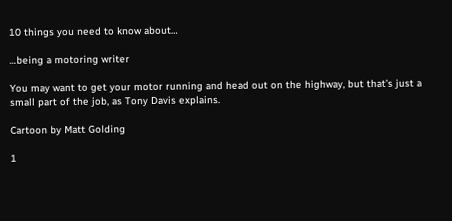10 things you need to know about…

…being a motoring writer

You may want to get your motor running and head out on the highway, but that’s just a small part of the job, as Tony Davis explains.

Cartoon by Matt Golding

1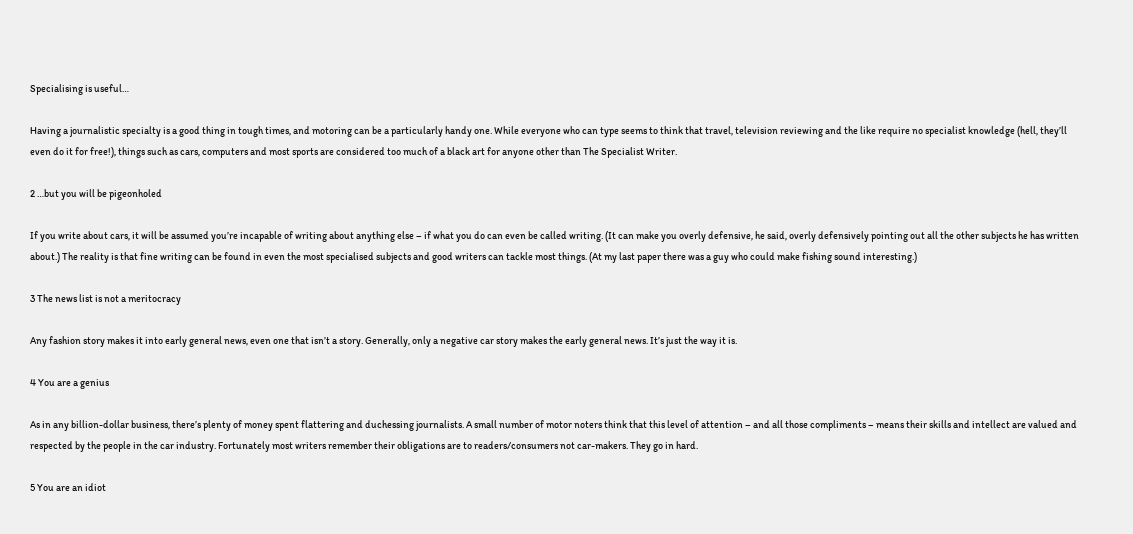Specialising is useful…

Having a journalistic specialty is a good thing in tough times, and motoring can be a particularly handy one. While everyone who can type seems to think that travel, television reviewing and the like require no specialist knowledge (hell, they’ll even do it for free!), things such as cars, computers and most sports are considered too much of a black art for anyone other than The Specialist Writer.

2 …but you will be pigeonholed

If you write about cars, it will be assumed you’re incapable of writing about anything else – if what you do can even be called writing. (It can make you overly defensive, he said, overly defensively pointing out all the other subjects he has written about.) The reality is that fine writing can be found in even the most specialised subjects and good writers can tackle most things. (At my last paper there was a guy who could make fishing sound interesting.)

3 The news list is not a meritocracy

Any fashion story makes it into early general news, even one that isn’t a story. Generally, only a negative car story makes the early general news. It’s just the way it is.

4 You are a genius

As in any billion-dollar business, there’s plenty of money spent flattering and duchessing journalists. A small number of motor noters think that this level of attention – and all those compliments – means their skills and intellect are valued and respected by the people in the car industry. Fortunately most writers remember their obligations are to readers/consumers not car-makers. They go in hard.

5 You are an idiot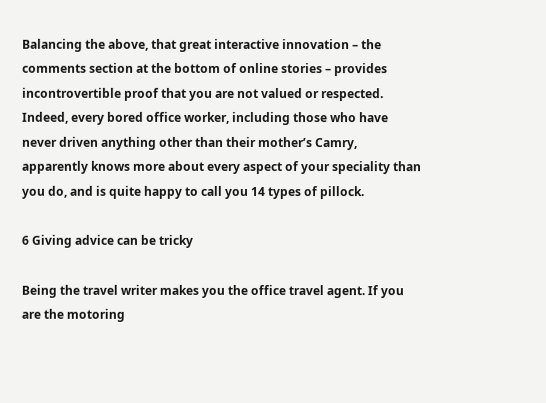Balancing the above, that great interactive innovation – the comments section at the bottom of online stories – provides incontrovertible proof that you are not valued or respected. Indeed, every bored office worker, including those who have never driven anything other than their mother’s Camry, apparently knows more about every aspect of your speciality than you do, and is quite happy to call you 14 types of pillock.

6 Giving advice can be tricky

Being the travel writer makes you the office travel agent. If you are the motoring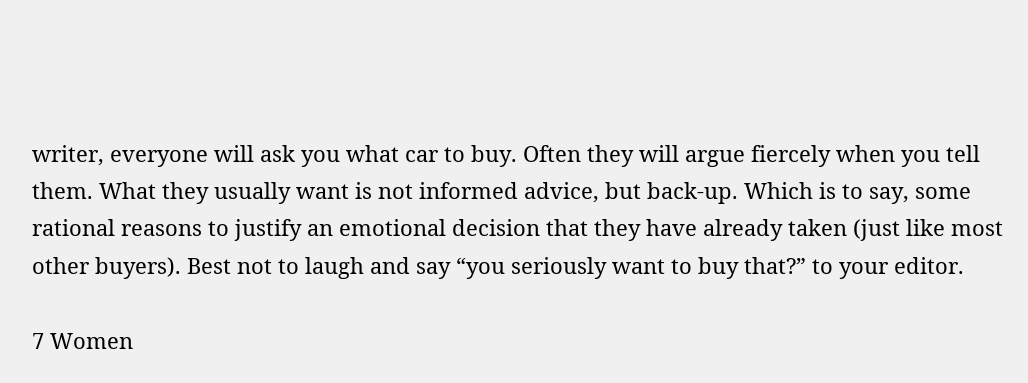writer, everyone will ask you what car to buy. Often they will argue fiercely when you tell them. What they usually want is not informed advice, but back-up. Which is to say, some rational reasons to justify an emotional decision that they have already taken (just like most other buyers). Best not to laugh and say “you seriously want to buy that?” to your editor.

7 Women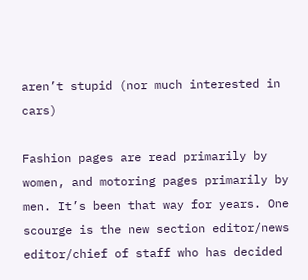aren’t stupid (nor much interested in cars)

Fashion pages are read primarily by women, and motoring pages primarily by men. It’s been that way for years. One scourge is the new section editor/news editor/chief of staff who has decided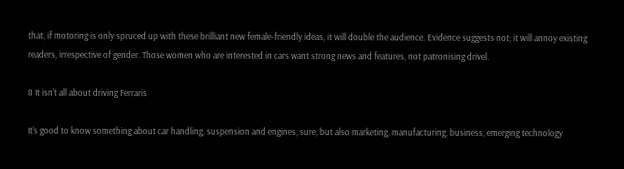that, if motoring is only spruced up with these brilliant new female-friendly ideas, it will double the audience. Evidence suggests not; it will annoy existing readers, irrespective of gender. Those women who are interested in cars want strong news and features, not patronising drivel.

8 It isn’t all about driving Ferraris

It’s good to know something about car handling, suspension and engines, sure, but also marketing, manufacturing, business, emerging technology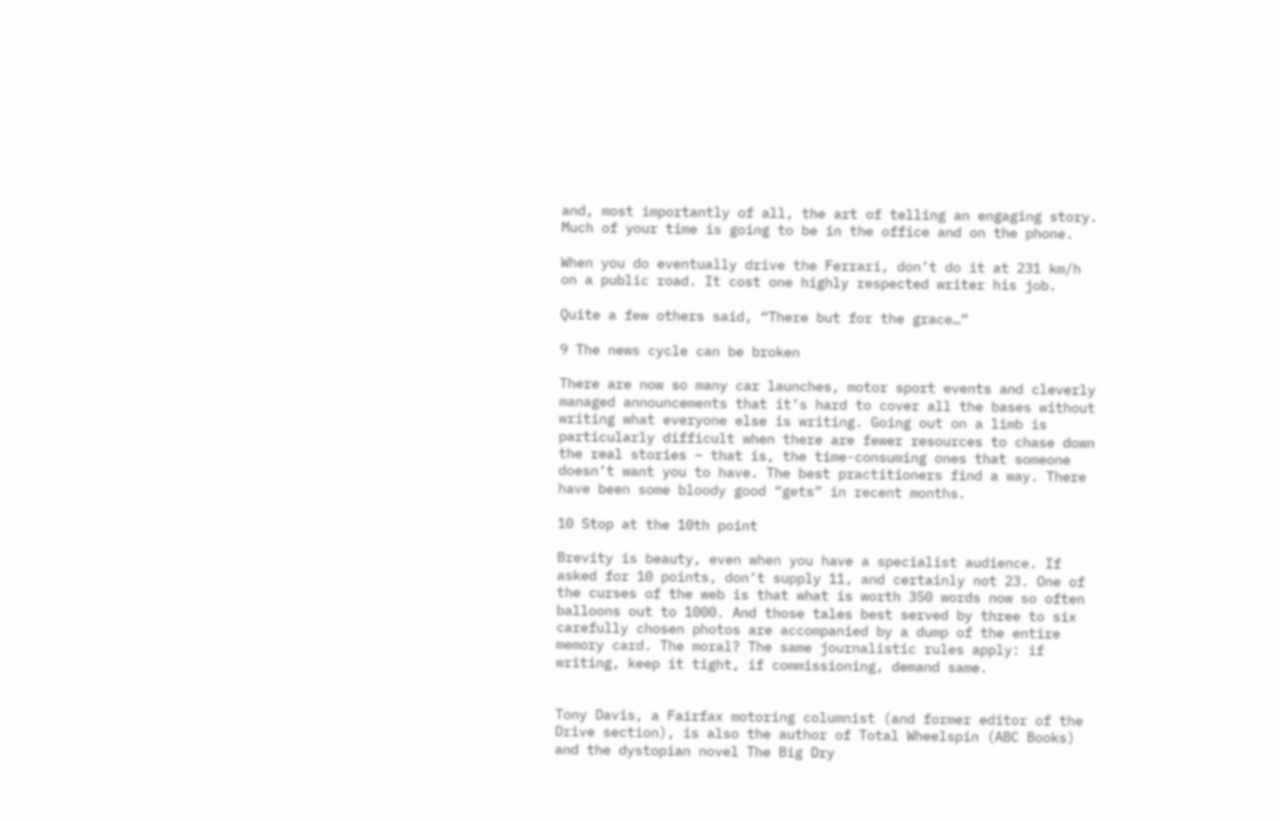and, most importantly of all, the art of telling an engaging story. Much of your time is going to be in the office and on the phone.

When you do eventually drive the Ferrari, don’t do it at 231 km/h on a public road. It cost one highly respected writer his job.

Quite a few others said, “There but for the grace…”

9 The news cycle can be broken

There are now so many car launches, motor sport events and cleverly managed announcements that it’s hard to cover all the bases without writing what everyone else is writing. Going out on a limb is particularly difficult when there are fewer resources to chase down the real stories – that is, the time-consuming ones that someone doesn’t want you to have. The best practitioners find a way. There have been some bloody good “gets” in recent months.

10 Stop at the 10th point

Brevity is beauty, even when you have a specialist audience. If asked for 10 points, don’t supply 11, and certainly not 23. One of the curses of the web is that what is worth 350 words now so often balloons out to 1000. And those tales best served by three to six carefully chosen photos are accompanied by a dump of the entire memory card. The moral? The same journalistic rules apply: if writing, keep it tight, if commissioning, demand same.


Tony Davis, a Fairfax motoring columnist (and former editor of the Drive section), is also the author of Total Wheelspin (ABC Books) and the dystopian novel The Big Dry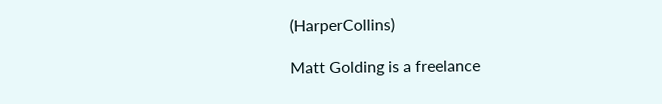(HarperCollins)

Matt Golding is a freelance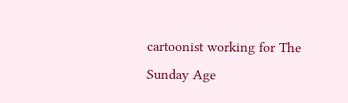cartoonist working for The Sunday Age